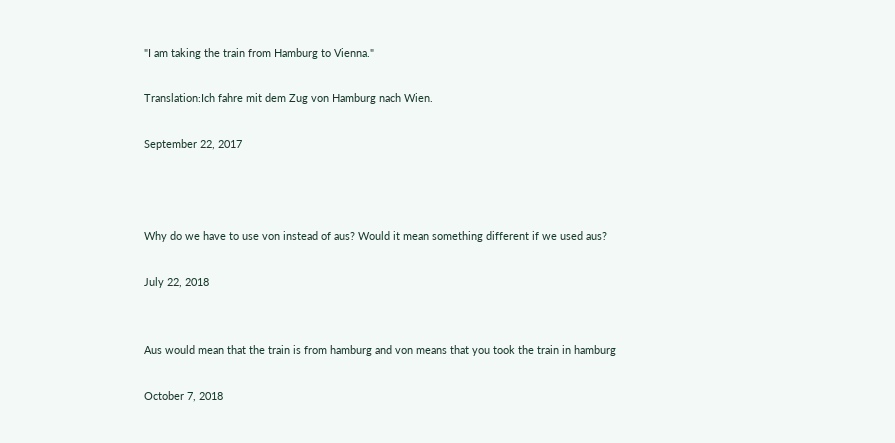"I am taking the train from Hamburg to Vienna."

Translation:Ich fahre mit dem Zug von Hamburg nach Wien.

September 22, 2017



Why do we have to use von instead of aus? Would it mean something different if we used aus?

July 22, 2018


Aus would mean that the train is from hamburg and von means that you took the train in hamburg

October 7, 2018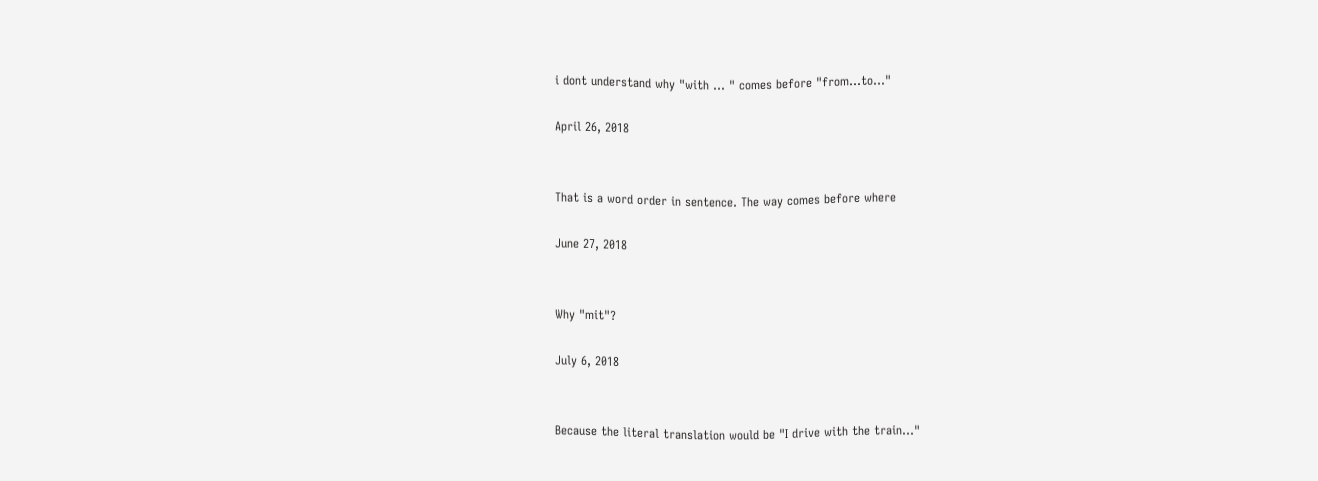i dont understand why "with ... " comes before "from...to..."

April 26, 2018


That is a word order in sentence. The way comes before where

June 27, 2018


Why "mit"?

July 6, 2018


Because the literal translation would be "I drive with the train..."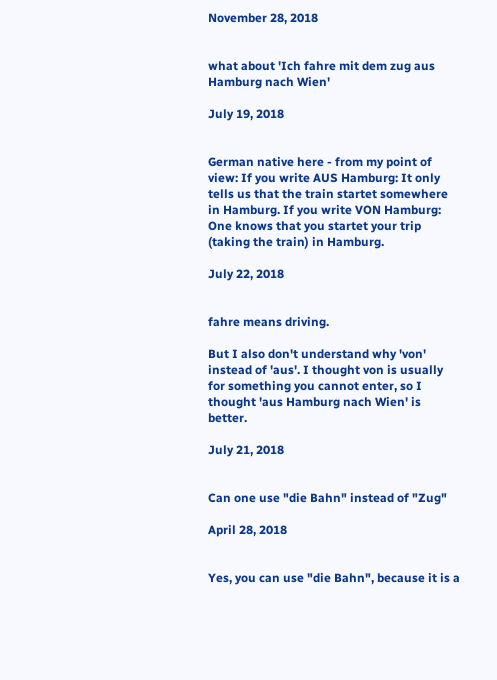November 28, 2018


what about 'Ich fahre mit dem zug aus Hamburg nach Wien'

July 19, 2018


German native here - from my point of view: If you write AUS Hamburg: It only tells us that the train startet somewhere in Hamburg. If you write VON Hamburg: One knows that you startet your trip (taking the train) in Hamburg.

July 22, 2018


fahre means driving.

But I also don't understand why 'von' instead of 'aus'. I thought von is usually for something you cannot enter, so I thought 'aus Hamburg nach Wien' is better.

July 21, 2018


Can one use "die Bahn" instead of "Zug"

April 28, 2018


Yes, you can use "die Bahn", because it is a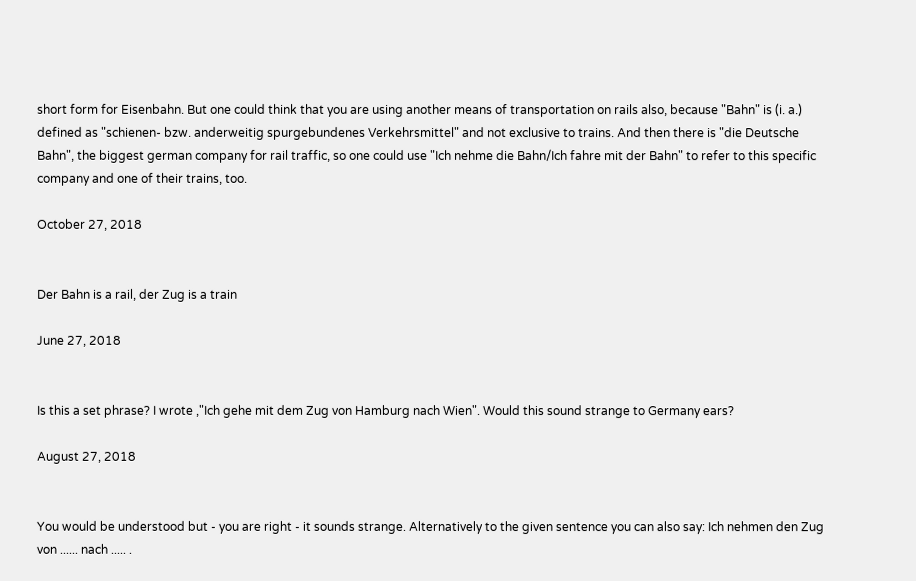short form for Eisenbahn. But one could think that you are using another means of transportation on rails also, because "Bahn" is (i. a.) defined as "schienen- bzw. anderweitig spurgebundenes Verkehrsmittel" and not exclusive to trains. And then there is "die Deutsche Bahn", the biggest german company for rail traffic, so one could use "Ich nehme die Bahn/Ich fahre mit der Bahn" to refer to this specific company and one of their trains, too.

October 27, 2018


Der Bahn is a rail, der Zug is a train

June 27, 2018


Is this a set phrase? I wrote ,"Ich gehe mit dem Zug von Hamburg nach Wien". Would this sound strange to Germany ears?

August 27, 2018


You would be understood but - you are right - it sounds strange. Alternatively to the given sentence you can also say: Ich nehmen den Zug von ...... nach ..... .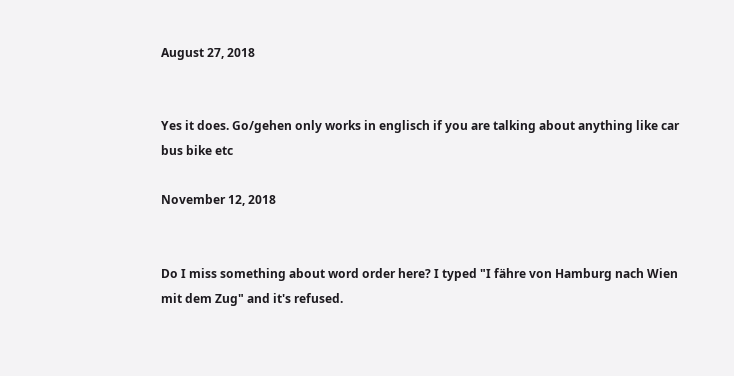August 27, 2018


Yes it does. Go/gehen only works in englisch if you are talking about anything like car bus bike etc

November 12, 2018


Do I miss something about word order here? I typed "I fähre von Hamburg nach Wien mit dem Zug" and it's refused.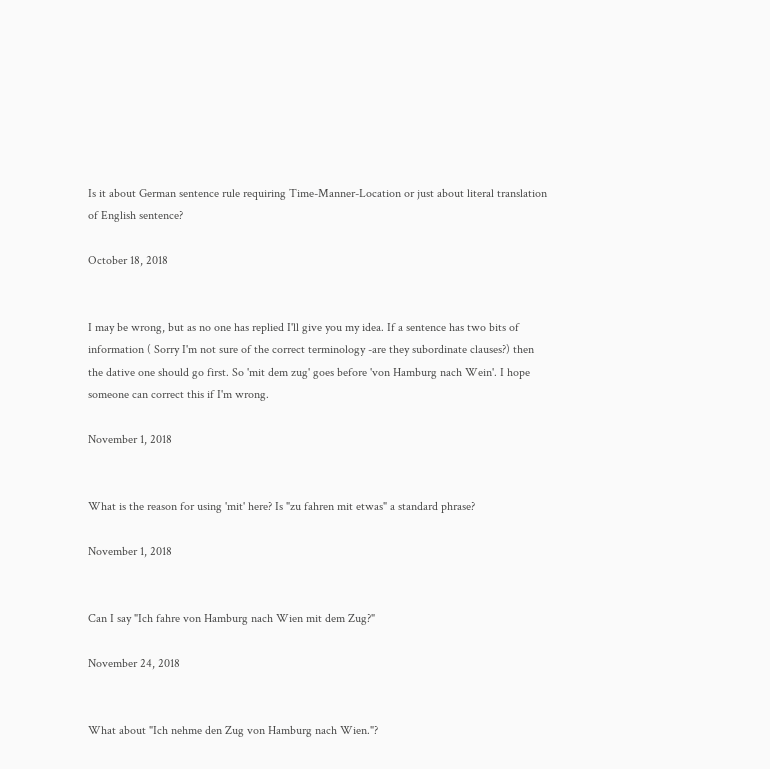Is it about German sentence rule requiring Time-Manner-Location or just about literal translation of English sentence?

October 18, 2018


I may be wrong, but as no one has replied I'll give you my idea. If a sentence has two bits of information ( Sorry I'm not sure of the correct terminology -are they subordinate clauses?) then the dative one should go first. So 'mit dem zug' goes before 'von Hamburg nach Wein'. I hope someone can correct this if I'm wrong.

November 1, 2018


What is the reason for using 'mit' here? Is "zu fahren mit etwas" a standard phrase?

November 1, 2018


Can I say "Ich fahre von Hamburg nach Wien mit dem Zug?"

November 24, 2018


What about "Ich nehme den Zug von Hamburg nach Wien."?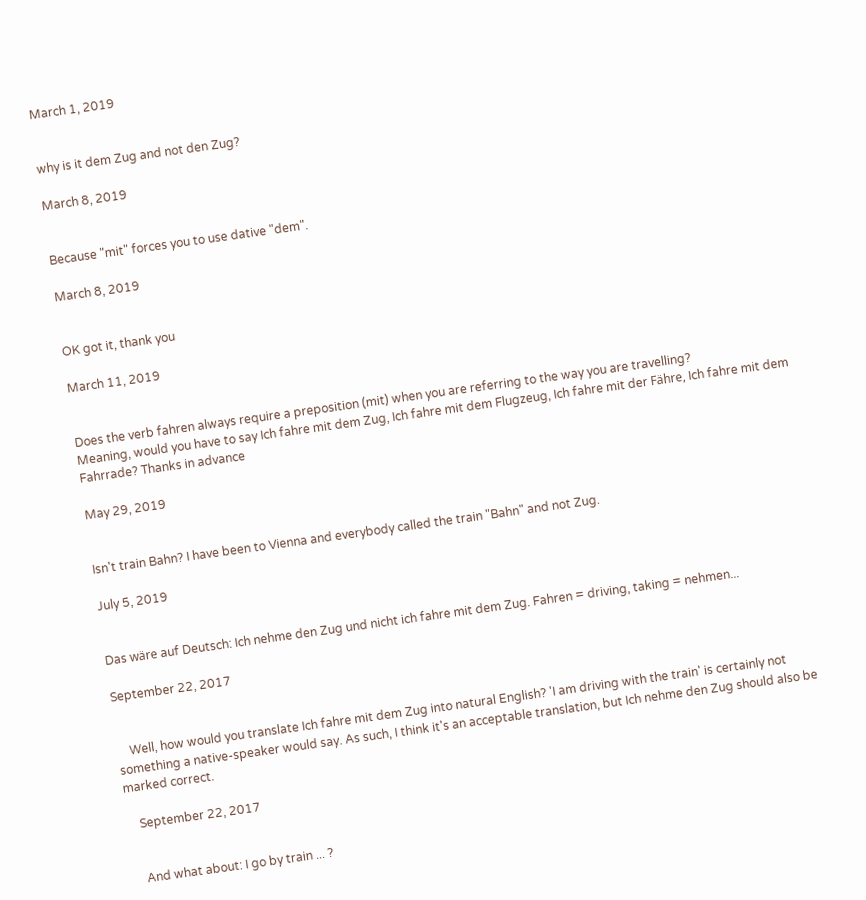March 1, 2019


why is it dem Zug and not den Zug?

March 8, 2019


Because "mit" forces you to use dative "dem".

March 8, 2019


OK got it, thank you

March 11, 2019


Does the verb fahren always require a preposition (mit) when you are referring to the way you are travelling?
Meaning, would you have to say Ich fahre mit dem Zug, Ich fahre mit dem Flugzeug, Ich fahre mit der Fähre, Ich fahre mit dem Fahrrade? Thanks in advance

May 29, 2019


Isn't train Bahn? I have been to Vienna and everybody called the train "Bahn" and not Zug.

July 5, 2019


Das wäre auf Deutsch: Ich nehme den Zug und nicht ich fahre mit dem Zug. Fahren = driving, taking = nehmen...

September 22, 2017


    Well, how would you translate Ich fahre mit dem Zug into natural English? 'I am driving with the train' is certainly not something a native-speaker would say. As such, I think it's an acceptable translation, but Ich nehme den Zug should also be marked correct.

    September 22, 2017


    And what about: I go by train ... ?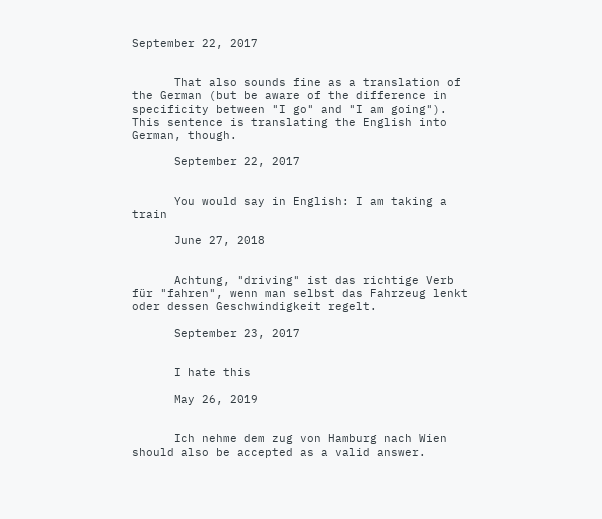September 22, 2017


      That also sounds fine as a translation of the German (but be aware of the difference in specificity between "I go" and "I am going"). This sentence is translating the English into German, though.

      September 22, 2017


      You would say in English: I am taking a train

      June 27, 2018


      Achtung, "driving" ist das richtige Verb für "fahren", wenn man selbst das Fahrzeug lenkt oder dessen Geschwindigkeit regelt.

      September 23, 2017


      I hate this

      May 26, 2019


      Ich nehme dem zug von Hamburg nach Wien should also be accepted as a valid answer.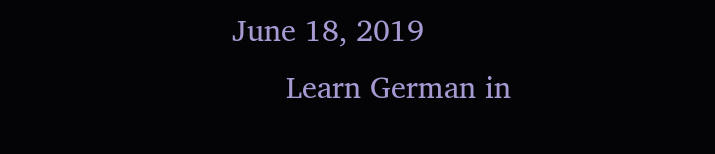June 18, 2019
      Learn German in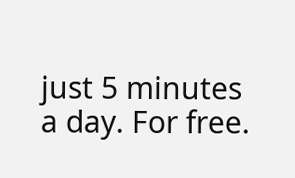just 5 minutes a day. For free.